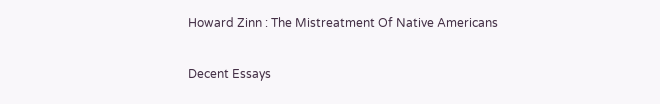Howard Zinn : The Mistreatment Of Native Americans

Decent Essays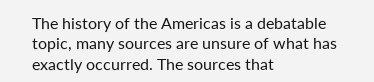The history of the Americas is a debatable topic, many sources are unsure of what has exactly occurred. The sources that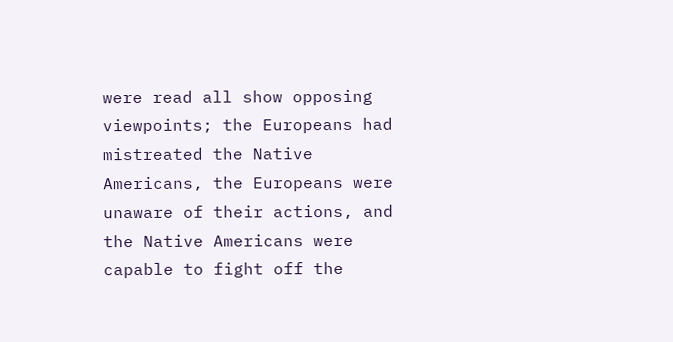were read all show opposing viewpoints; the Europeans had mistreated the Native Americans, the Europeans were unaware of their actions, and the Native Americans were capable to fight off the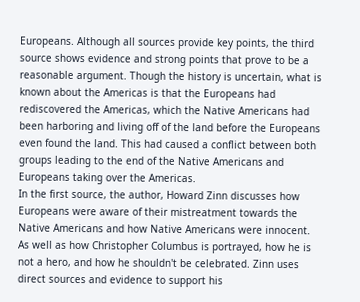Europeans. Although all sources provide key points, the third source shows evidence and strong points that prove to be a reasonable argument. Though the history is uncertain, what is known about the Americas is that the Europeans had rediscovered the Americas, which the Native Americans had been harboring and living off of the land before the Europeans even found the land. This had caused a conflict between both groups leading to the end of the Native Americans and Europeans taking over the Americas.
In the first source, the author, Howard Zinn discusses how Europeans were aware of their mistreatment towards the Native Americans and how Native Americans were innocent. As well as how Christopher Columbus is portrayed, how he is not a hero, and how he shouldn't be celebrated. Zinn uses direct sources and evidence to support his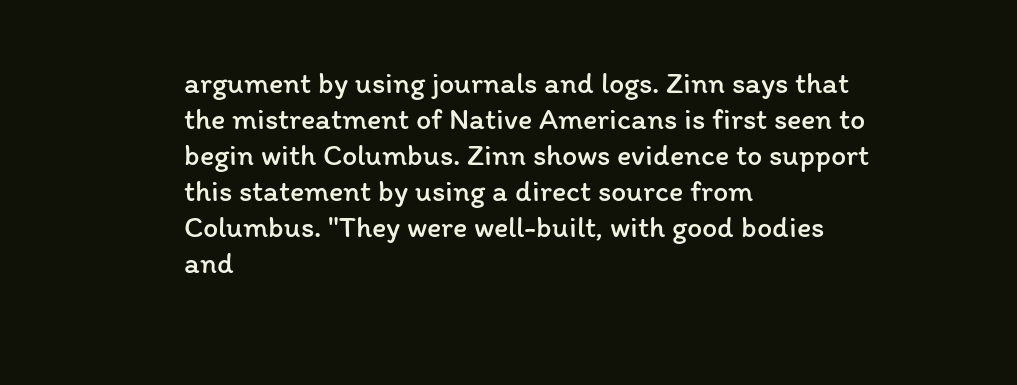argument by using journals and logs. Zinn says that the mistreatment of Native Americans is first seen to begin with Columbus. Zinn shows evidence to support this statement by using a direct source from Columbus. "They were well-built, with good bodies and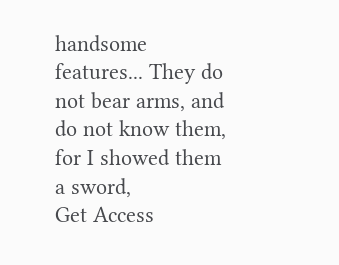handsome features... They do not bear arms, and do not know them, for I showed them a sword,
Get Access